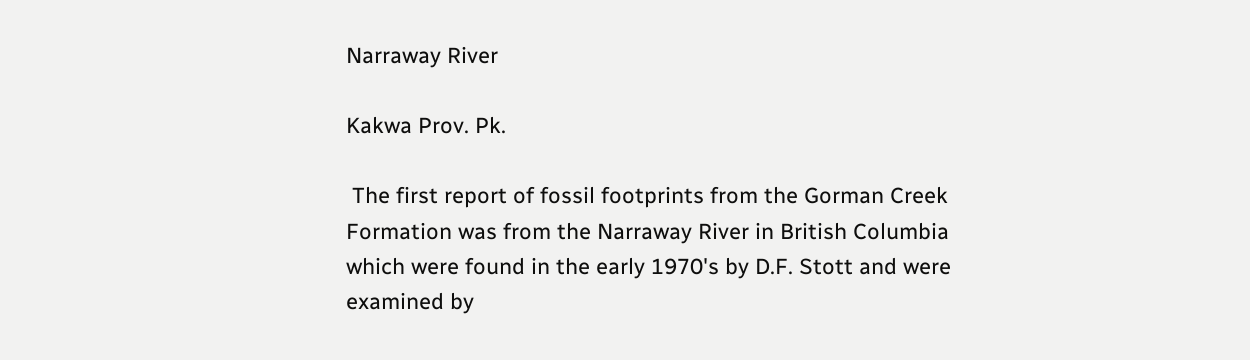Narraway River

Kakwa Prov. Pk.

 The first report of fossil footprints from the Gorman Creek Formation was from the Narraway River in British Columbia which were found in the early 1970's by D.F. Stott and were examined by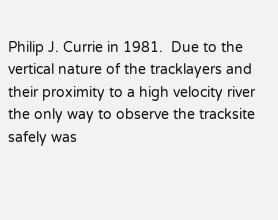Philip J. Currie in 1981.  Due to the vertical nature of the tracklayers and their proximity to a high velocity river the only way to observe the tracksite safely was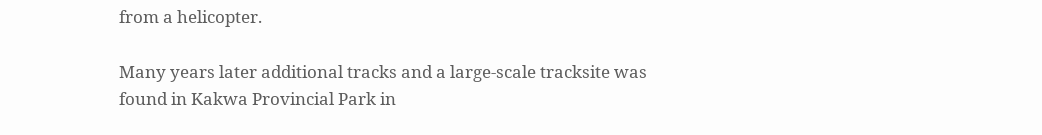from a helicopter.

Many years later additional tracks and a large-scale tracksite was found in Kakwa Provincial Park in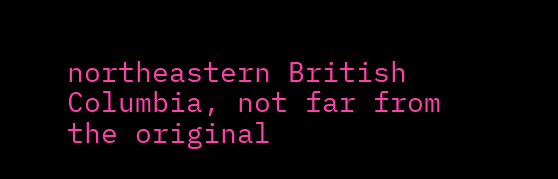northeastern British Columbia, not far from the original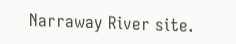Narraway River site.